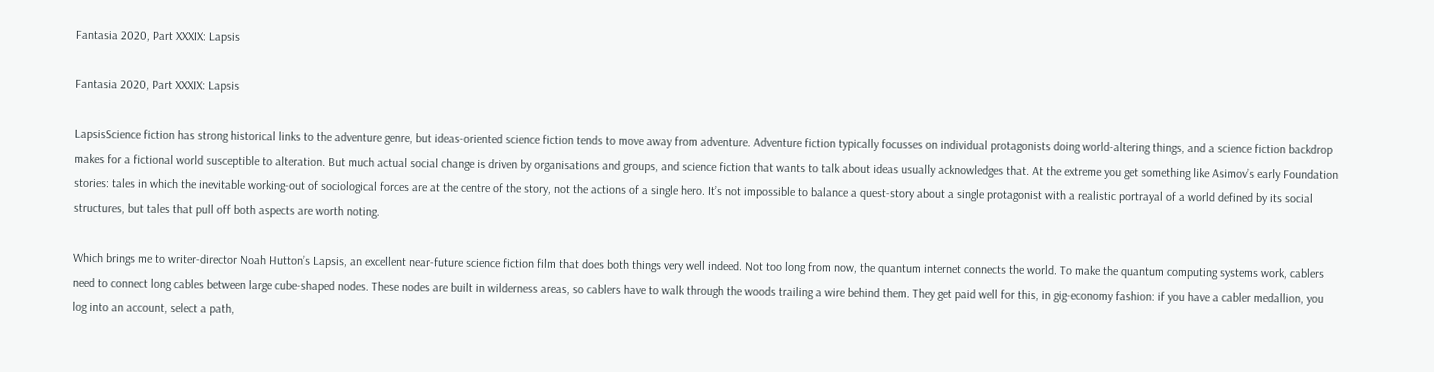Fantasia 2020, Part XXXIX: Lapsis

Fantasia 2020, Part XXXIX: Lapsis

LapsisScience fiction has strong historical links to the adventure genre, but ideas-oriented science fiction tends to move away from adventure. Adventure fiction typically focusses on individual protagonists doing world-altering things, and a science fiction backdrop makes for a fictional world susceptible to alteration. But much actual social change is driven by organisations and groups, and science fiction that wants to talk about ideas usually acknowledges that. At the extreme you get something like Asimov’s early Foundation stories: tales in which the inevitable working-out of sociological forces are at the centre of the story, not the actions of a single hero. It’s not impossible to balance a quest-story about a single protagonist with a realistic portrayal of a world defined by its social structures, but tales that pull off both aspects are worth noting.

Which brings me to writer-director Noah Hutton’s Lapsis, an excellent near-future science fiction film that does both things very well indeed. Not too long from now, the quantum internet connects the world. To make the quantum computing systems work, cablers need to connect long cables between large cube-shaped nodes. These nodes are built in wilderness areas, so cablers have to walk through the woods trailing a wire behind them. They get paid well for this, in gig-economy fashion: if you have a cabler medallion, you log into an account, select a path,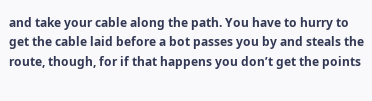and take your cable along the path. You have to hurry to get the cable laid before a bot passes you by and steals the route, though, for if that happens you don’t get the points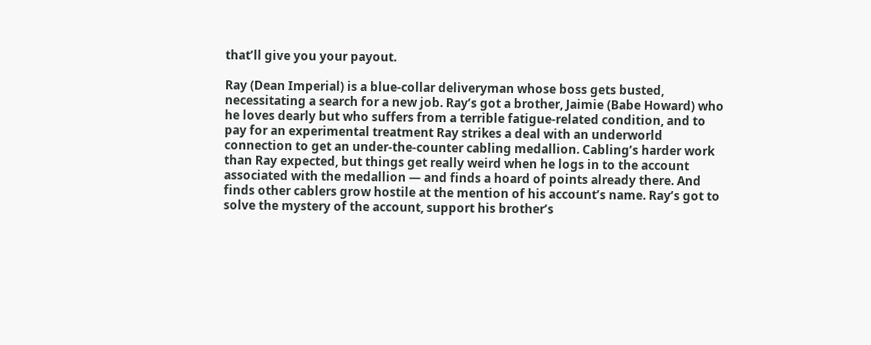that’ll give you your payout.

Ray (Dean Imperial) is a blue-collar deliveryman whose boss gets busted, necessitating a search for a new job. Ray’s got a brother, Jaimie (Babe Howard) who he loves dearly but who suffers from a terrible fatigue-related condition, and to pay for an experimental treatment Ray strikes a deal with an underworld connection to get an under-the-counter cabling medallion. Cabling’s harder work than Ray expected, but things get really weird when he logs in to the account associated with the medallion — and finds a hoard of points already there. And finds other cablers grow hostile at the mention of his account’s name. Ray’s got to solve the mystery of the account, support his brother’s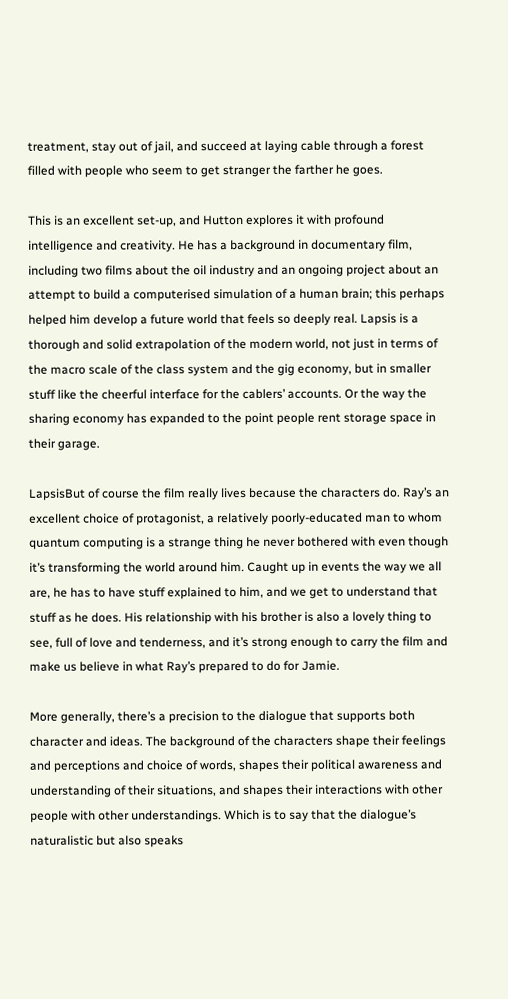treatment, stay out of jail, and succeed at laying cable through a forest filled with people who seem to get stranger the farther he goes.

This is an excellent set-up, and Hutton explores it with profound intelligence and creativity. He has a background in documentary film, including two films about the oil industry and an ongoing project about an attempt to build a computerised simulation of a human brain; this perhaps helped him develop a future world that feels so deeply real. Lapsis is a thorough and solid extrapolation of the modern world, not just in terms of the macro scale of the class system and the gig economy, but in smaller stuff like the cheerful interface for the cablers’ accounts. Or the way the sharing economy has expanded to the point people rent storage space in their garage.

LapsisBut of course the film really lives because the characters do. Ray’s an excellent choice of protagonist, a relatively poorly-educated man to whom quantum computing is a strange thing he never bothered with even though it’s transforming the world around him. Caught up in events the way we all are, he has to have stuff explained to him, and we get to understand that stuff as he does. His relationship with his brother is also a lovely thing to see, full of love and tenderness, and it’s strong enough to carry the film and make us believe in what Ray’s prepared to do for Jamie.

More generally, there’s a precision to the dialogue that supports both character and ideas. The background of the characters shape their feelings and perceptions and choice of words, shapes their political awareness and understanding of their situations, and shapes their interactions with other people with other understandings. Which is to say that the dialogue’s naturalistic but also speaks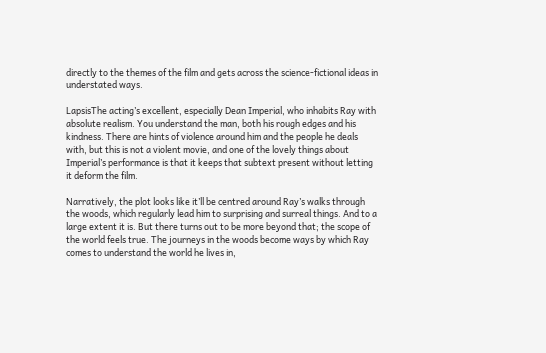directly to the themes of the film and gets across the science-fictional ideas in understated ways.

LapsisThe acting’s excellent, especially Dean Imperial, who inhabits Ray with absolute realism. You understand the man, both his rough edges and his kindness. There are hints of violence around him and the people he deals with, but this is not a violent movie, and one of the lovely things about Imperial’s performance is that it keeps that subtext present without letting it deform the film.

Narratively, the plot looks like it’ll be centred around Ray’s walks through the woods, which regularly lead him to surprising and surreal things. And to a large extent it is. But there turns out to be more beyond that; the scope of the world feels true. The journeys in the woods become ways by which Ray comes to understand the world he lives in,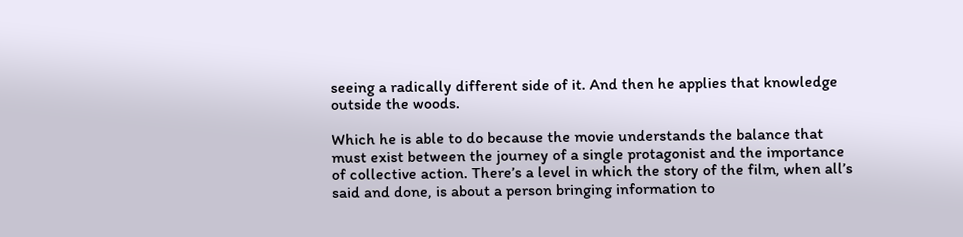seeing a radically different side of it. And then he applies that knowledge outside the woods.

Which he is able to do because the movie understands the balance that must exist between the journey of a single protagonist and the importance of collective action. There’s a level in which the story of the film, when all’s said and done, is about a person bringing information to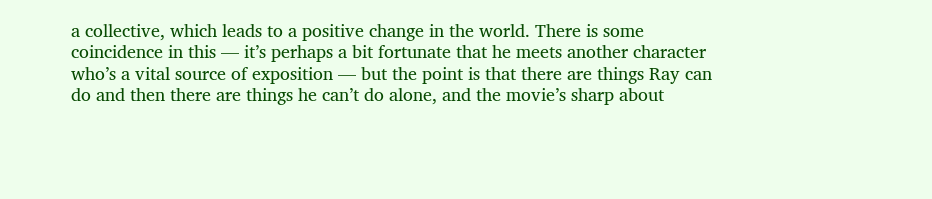a collective, which leads to a positive change in the world. There is some coincidence in this — it’s perhaps a bit fortunate that he meets another character who’s a vital source of exposition — but the point is that there are things Ray can do and then there are things he can’t do alone, and the movie’s sharp about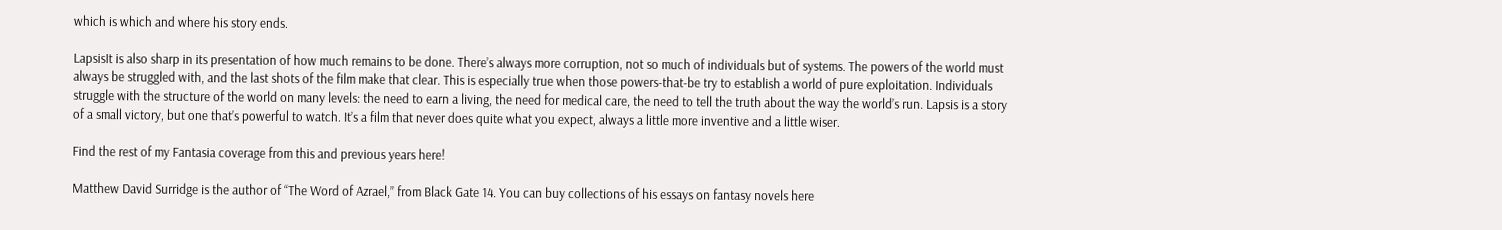which is which and where his story ends.

LapsisIt is also sharp in its presentation of how much remains to be done. There’s always more corruption, not so much of individuals but of systems. The powers of the world must always be struggled with, and the last shots of the film make that clear. This is especially true when those powers-that-be try to establish a world of pure exploitation. Individuals struggle with the structure of the world on many levels: the need to earn a living, the need for medical care, the need to tell the truth about the way the world’s run. Lapsis is a story of a small victory, but one that’s powerful to watch. It’s a film that never does quite what you expect, always a little more inventive and a little wiser.

Find the rest of my Fantasia coverage from this and previous years here!

Matthew David Surridge is the author of “The Word of Azrael,” from Black Gate 14. You can buy collections of his essays on fantasy novels here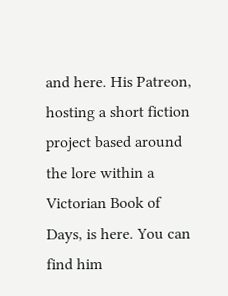and here. His Patreon, hosting a short fiction project based around the lore within a Victorian Book of Days, is here. You can find him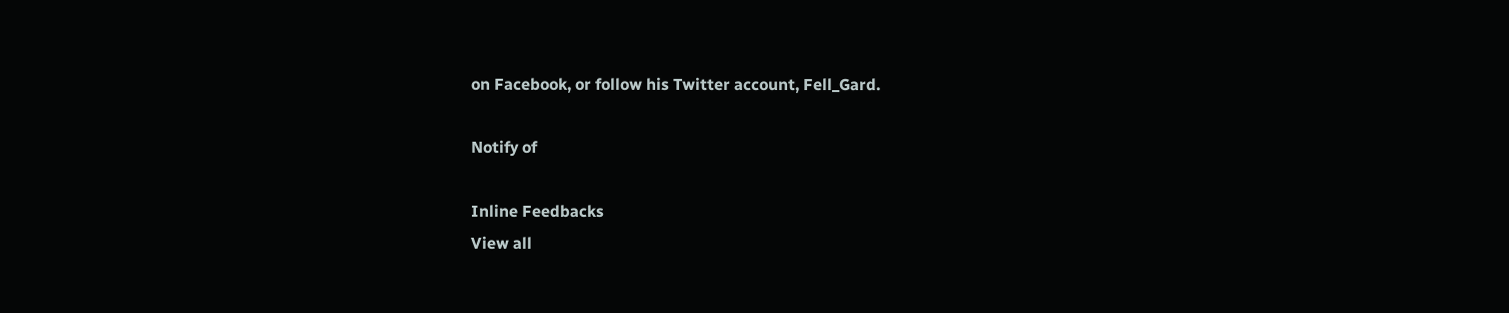on Facebook, or follow his Twitter account, Fell_Gard.

Notify of

Inline Feedbacks
View all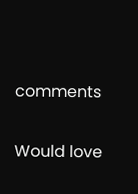comments

Would love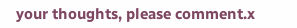your thoughts, please comment.x